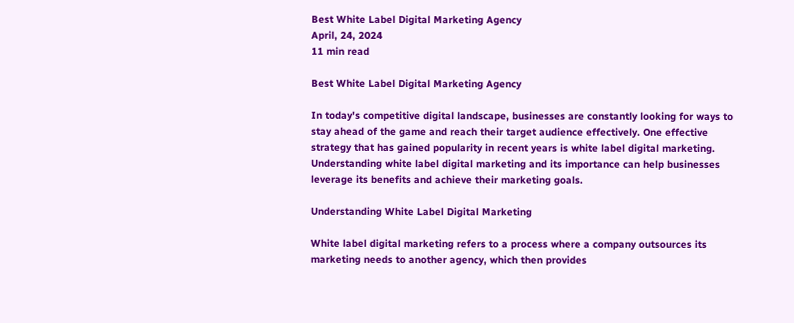Best White Label Digital Marketing Agency
April, 24, 2024
11 min read

Best White Label Digital Marketing Agency

In today's competitive digital landscape, businesses are constantly looking for ways to stay ahead of the game and reach their target audience effectively. One effective strategy that has gained popularity in recent years is white label digital marketing. Understanding white label digital marketing and its importance can help businesses leverage its benefits and achieve their marketing goals.

Understanding White Label Digital Marketing

White label digital marketing refers to a process where a company outsources its marketing needs to another agency, which then provides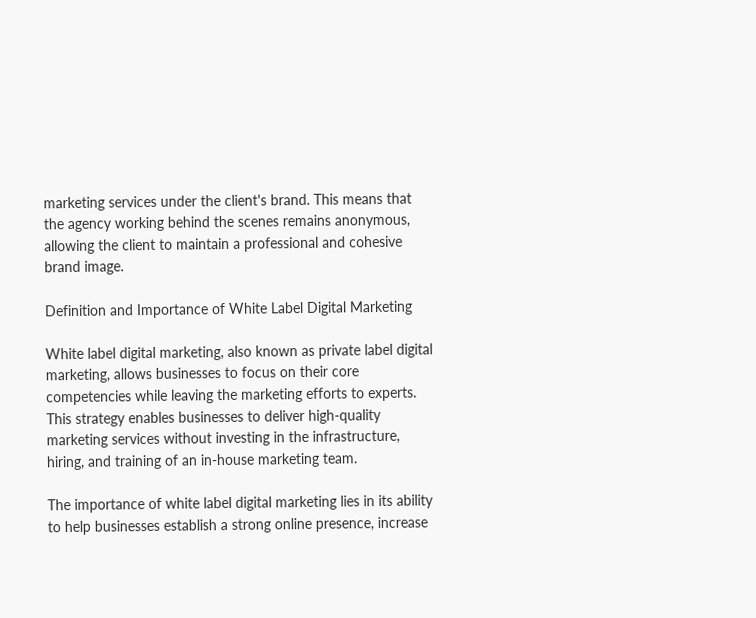marketing services under the client's brand. This means that the agency working behind the scenes remains anonymous, allowing the client to maintain a professional and cohesive brand image.

Definition and Importance of White Label Digital Marketing

White label digital marketing, also known as private label digital marketing, allows businesses to focus on their core competencies while leaving the marketing efforts to experts. This strategy enables businesses to deliver high-quality marketing services without investing in the infrastructure, hiring, and training of an in-house marketing team.

The importance of white label digital marketing lies in its ability to help businesses establish a strong online presence, increase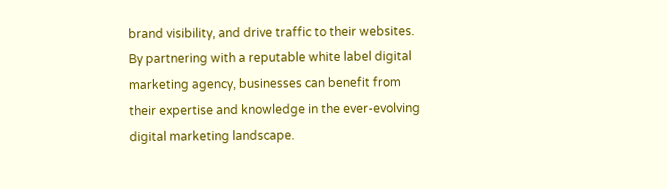brand visibility, and drive traffic to their websites. By partnering with a reputable white label digital marketing agency, businesses can benefit from their expertise and knowledge in the ever-evolving digital marketing landscape.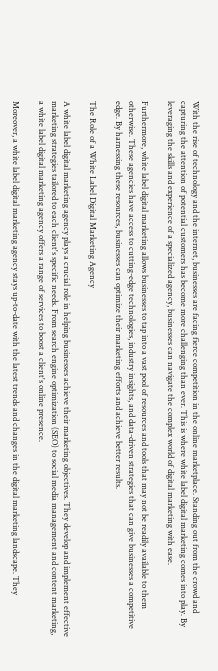With the rise of technology and the internet, businesses are facing fierce competition in the online marketplace. Standing out from the crowd and capturing the attention of potential customers has become more challenging than ever. This is where white label digital marketing comes into play. By leveraging the skills and experience of a specialized agency, businesses can navigate the complex world of digital marketing with ease.

Furthermore, white label digital marketing allows businesses to tap into a vast pool of resources and tools that may not be readily available to them otherwise. These agencies have access to cutting-edge technologies, industry insights, and data-driven strategies that can give businesses a competitive edge. By harnessing these resources, businesses can optimize their marketing efforts and achieve better results.

The Role of a White Label Digital Marketing Agency

A white label digital marketing agency plays a crucial role in helping businesses achieve their marketing objectives. They develop and implement effective marketing strategies tailored to each client's specific needs. From search engine optimization (SEO) to social media management and content marketing, a white label digital marketing agency offers a range of services to boost a client's online presence.

Moreover, a white label digital marketing agency stays up-to-date with the latest trends and changes in the digital marketing landscape. They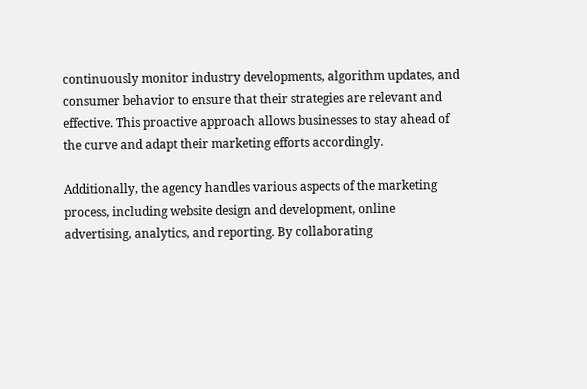continuously monitor industry developments, algorithm updates, and consumer behavior to ensure that their strategies are relevant and effective. This proactive approach allows businesses to stay ahead of the curve and adapt their marketing efforts accordingly.

Additionally, the agency handles various aspects of the marketing process, including website design and development, online advertising, analytics, and reporting. By collaborating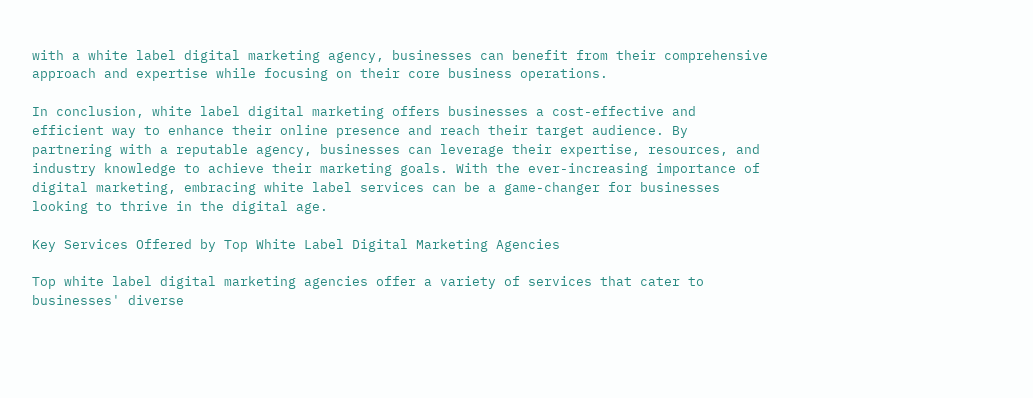with a white label digital marketing agency, businesses can benefit from their comprehensive approach and expertise while focusing on their core business operations.

In conclusion, white label digital marketing offers businesses a cost-effective and efficient way to enhance their online presence and reach their target audience. By partnering with a reputable agency, businesses can leverage their expertise, resources, and industry knowledge to achieve their marketing goals. With the ever-increasing importance of digital marketing, embracing white label services can be a game-changer for businesses looking to thrive in the digital age.

Key Services Offered by Top White Label Digital Marketing Agencies

Top white label digital marketing agencies offer a variety of services that cater to businesses' diverse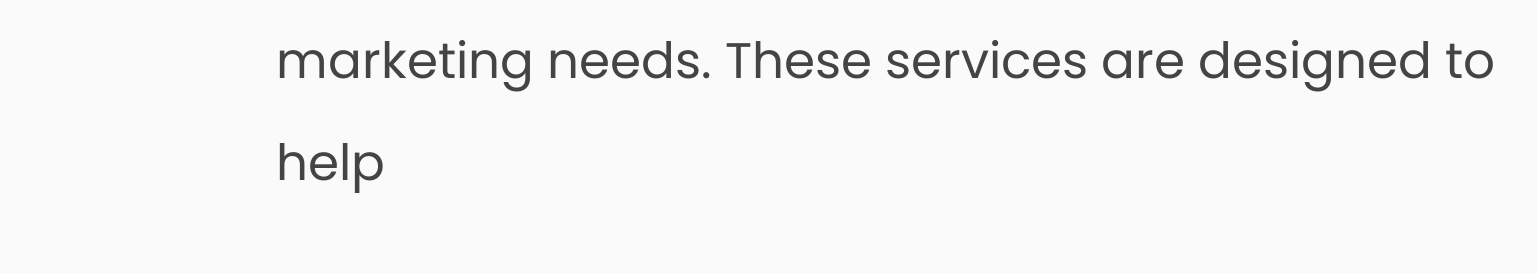marketing needs. These services are designed to help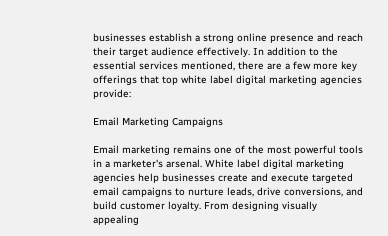businesses establish a strong online presence and reach their target audience effectively. In addition to the essential services mentioned, there are a few more key offerings that top white label digital marketing agencies provide:

Email Marketing Campaigns

Email marketing remains one of the most powerful tools in a marketer's arsenal. White label digital marketing agencies help businesses create and execute targeted email campaigns to nurture leads, drive conversions, and build customer loyalty. From designing visually appealing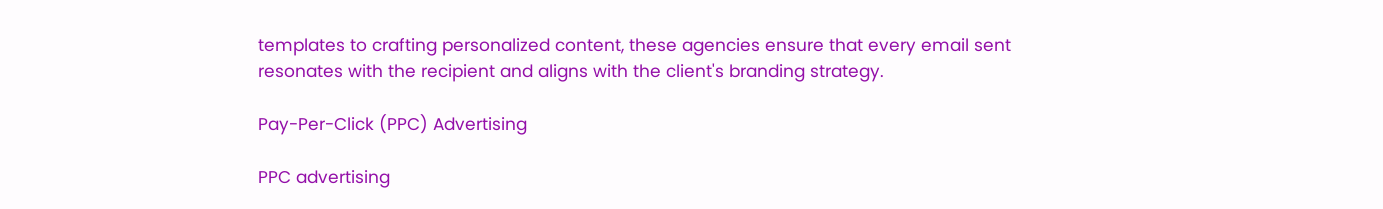templates to crafting personalized content, these agencies ensure that every email sent resonates with the recipient and aligns with the client's branding strategy.

Pay-Per-Click (PPC) Advertising

PPC advertising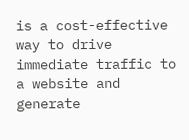is a cost-effective way to drive immediate traffic to a website and generate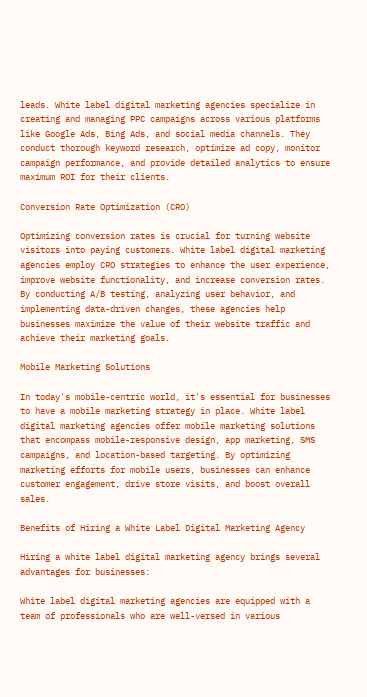leads. White label digital marketing agencies specialize in creating and managing PPC campaigns across various platforms like Google Ads, Bing Ads, and social media channels. They conduct thorough keyword research, optimize ad copy, monitor campaign performance, and provide detailed analytics to ensure maximum ROI for their clients.

Conversion Rate Optimization (CRO)

Optimizing conversion rates is crucial for turning website visitors into paying customers. White label digital marketing agencies employ CRO strategies to enhance the user experience, improve website functionality, and increase conversion rates. By conducting A/B testing, analyzing user behavior, and implementing data-driven changes, these agencies help businesses maximize the value of their website traffic and achieve their marketing goals.

Mobile Marketing Solutions

In today's mobile-centric world, it's essential for businesses to have a mobile marketing strategy in place. White label digital marketing agencies offer mobile marketing solutions that encompass mobile-responsive design, app marketing, SMS campaigns, and location-based targeting. By optimizing marketing efforts for mobile users, businesses can enhance customer engagement, drive store visits, and boost overall sales.

Benefits of Hiring a White Label Digital Marketing Agency

Hiring a white label digital marketing agency brings several advantages for businesses:

White label digital marketing agencies are equipped with a team of professionals who are well-versed in various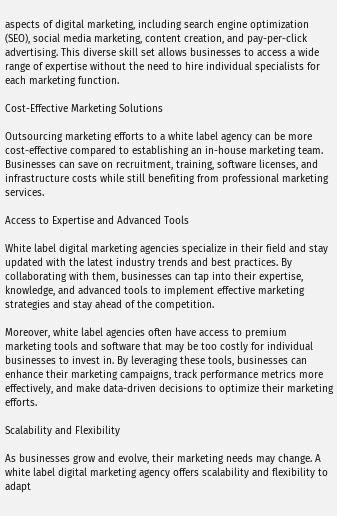aspects of digital marketing, including search engine optimization (SEO), social media marketing, content creation, and pay-per-click advertising. This diverse skill set allows businesses to access a wide range of expertise without the need to hire individual specialists for each marketing function.

Cost-Effective Marketing Solutions

Outsourcing marketing efforts to a white label agency can be more cost-effective compared to establishing an in-house marketing team. Businesses can save on recruitment, training, software licenses, and infrastructure costs while still benefiting from professional marketing services.

Access to Expertise and Advanced Tools

White label digital marketing agencies specialize in their field and stay updated with the latest industry trends and best practices. By collaborating with them, businesses can tap into their expertise, knowledge, and advanced tools to implement effective marketing strategies and stay ahead of the competition.

Moreover, white label agencies often have access to premium marketing tools and software that may be too costly for individual businesses to invest in. By leveraging these tools, businesses can enhance their marketing campaigns, track performance metrics more effectively, and make data-driven decisions to optimize their marketing efforts.

Scalability and Flexibility

As businesses grow and evolve, their marketing needs may change. A white label digital marketing agency offers scalability and flexibility to adapt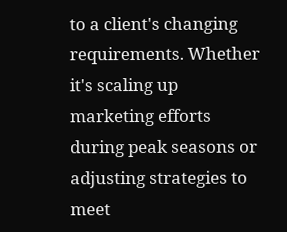to a client's changing requirements. Whether it's scaling up marketing efforts during peak seasons or adjusting strategies to meet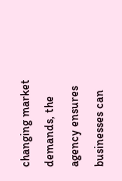changing market demands, the agency ensures businesses can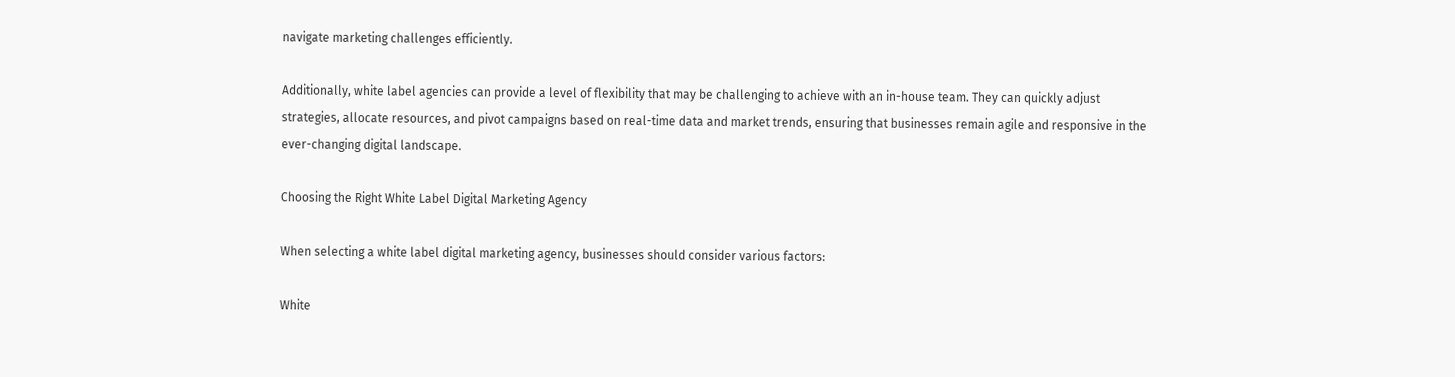navigate marketing challenges efficiently.

Additionally, white label agencies can provide a level of flexibility that may be challenging to achieve with an in-house team. They can quickly adjust strategies, allocate resources, and pivot campaigns based on real-time data and market trends, ensuring that businesses remain agile and responsive in the ever-changing digital landscape.

Choosing the Right White Label Digital Marketing Agency

When selecting a white label digital marketing agency, businesses should consider various factors:

White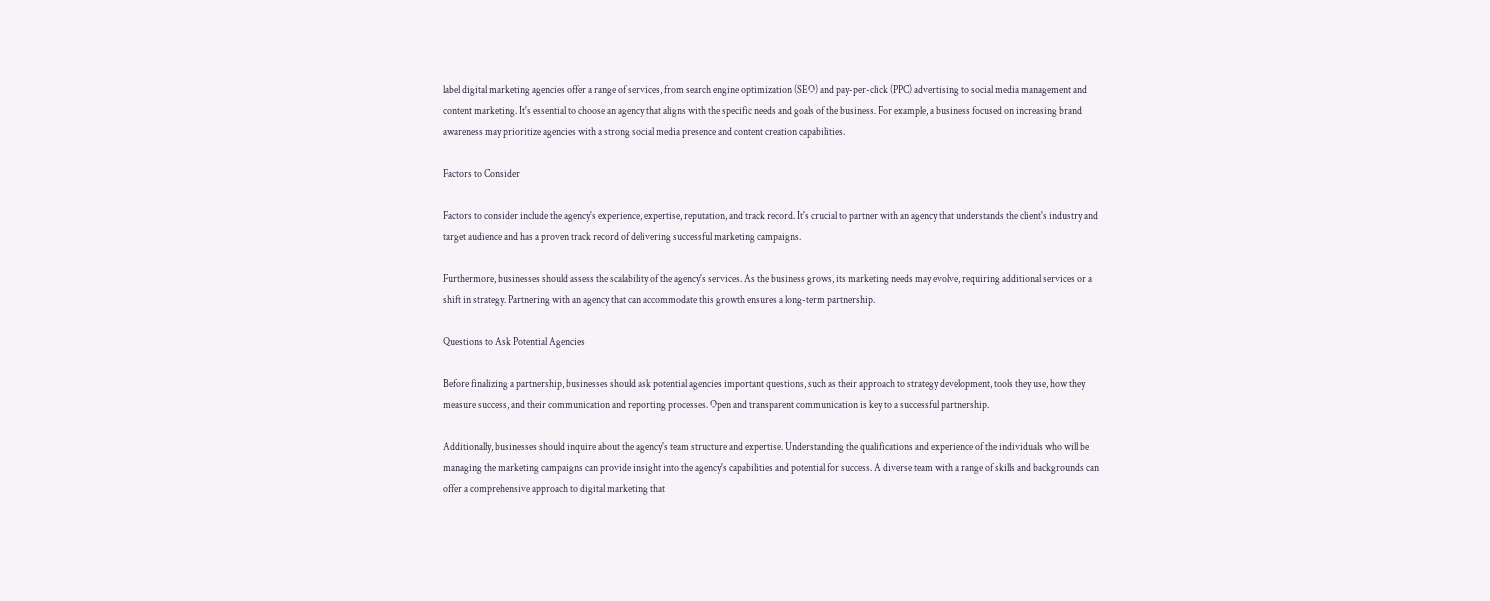label digital marketing agencies offer a range of services, from search engine optimization (SEO) and pay-per-click (PPC) advertising to social media management and content marketing. It's essential to choose an agency that aligns with the specific needs and goals of the business. For example, a business focused on increasing brand awareness may prioritize agencies with a strong social media presence and content creation capabilities.

Factors to Consider

Factors to consider include the agency's experience, expertise, reputation, and track record. It's crucial to partner with an agency that understands the client's industry and target audience and has a proven track record of delivering successful marketing campaigns.

Furthermore, businesses should assess the scalability of the agency's services. As the business grows, its marketing needs may evolve, requiring additional services or a shift in strategy. Partnering with an agency that can accommodate this growth ensures a long-term partnership.

Questions to Ask Potential Agencies

Before finalizing a partnership, businesses should ask potential agencies important questions, such as their approach to strategy development, tools they use, how they measure success, and their communication and reporting processes. Open and transparent communication is key to a successful partnership.

Additionally, businesses should inquire about the agency's team structure and expertise. Understanding the qualifications and experience of the individuals who will be managing the marketing campaigns can provide insight into the agency's capabilities and potential for success. A diverse team with a range of skills and backgrounds can offer a comprehensive approach to digital marketing that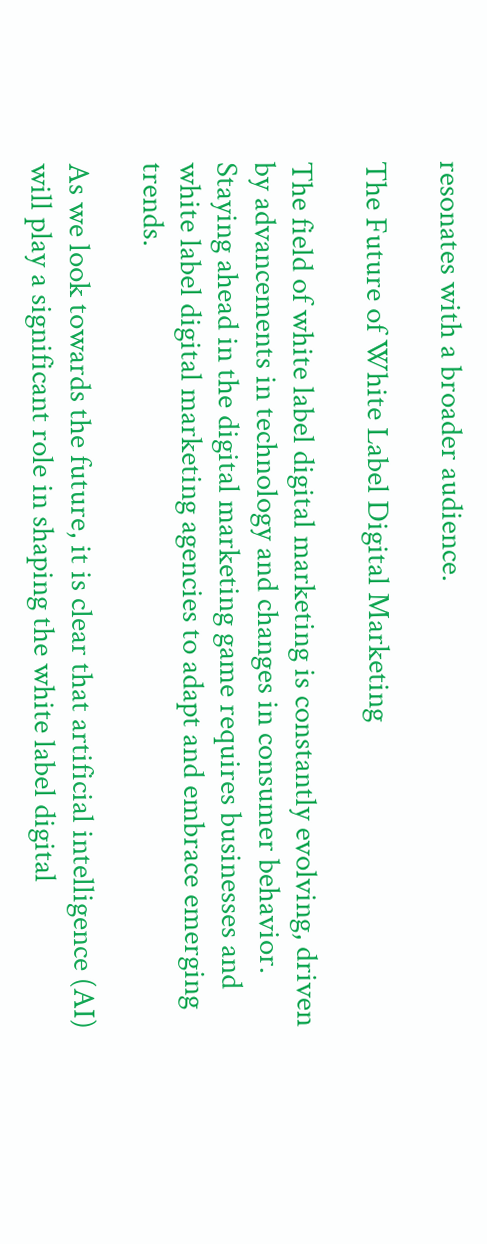resonates with a broader audience.

The Future of White Label Digital Marketing

The field of white label digital marketing is constantly evolving, driven by advancements in technology and changes in consumer behavior. Staying ahead in the digital marketing game requires businesses and white label digital marketing agencies to adapt and embrace emerging trends.

As we look towards the future, it is clear that artificial intelligence (AI) will play a significant role in shaping the white label digital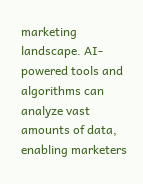marketing landscape. AI-powered tools and algorithms can analyze vast amounts of data, enabling marketers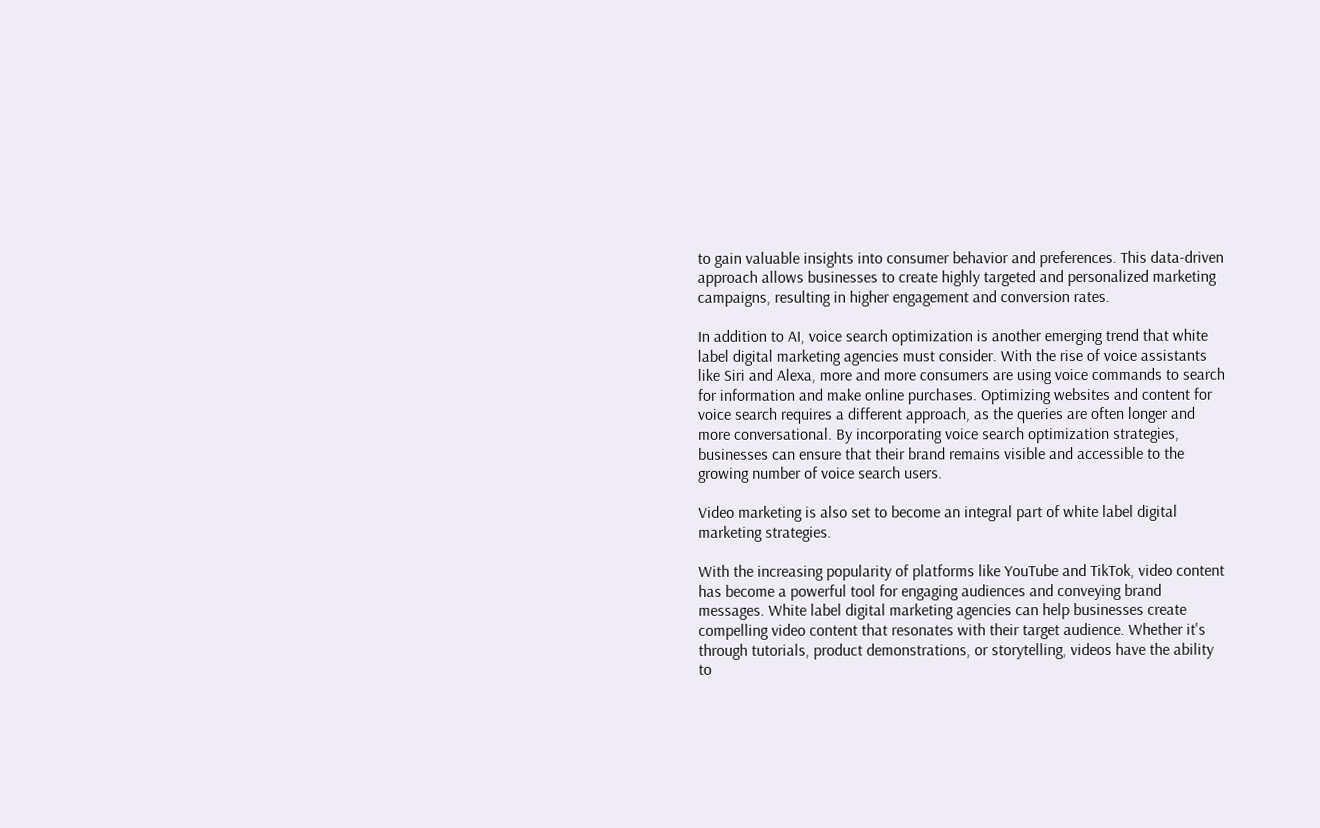to gain valuable insights into consumer behavior and preferences. This data-driven approach allows businesses to create highly targeted and personalized marketing campaigns, resulting in higher engagement and conversion rates.

In addition to AI, voice search optimization is another emerging trend that white label digital marketing agencies must consider. With the rise of voice assistants like Siri and Alexa, more and more consumers are using voice commands to search for information and make online purchases. Optimizing websites and content for voice search requires a different approach, as the queries are often longer and more conversational. By incorporating voice search optimization strategies, businesses can ensure that their brand remains visible and accessible to the growing number of voice search users.

Video marketing is also set to become an integral part of white label digital marketing strategies.

With the increasing popularity of platforms like YouTube and TikTok, video content has become a powerful tool for engaging audiences and conveying brand messages. White label digital marketing agencies can help businesses create compelling video content that resonates with their target audience. Whether it's through tutorials, product demonstrations, or storytelling, videos have the ability to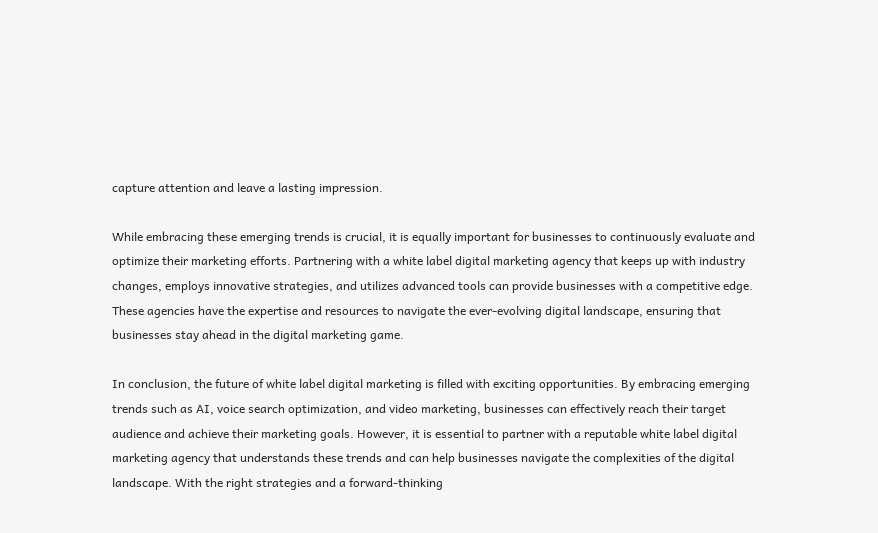capture attention and leave a lasting impression.

While embracing these emerging trends is crucial, it is equally important for businesses to continuously evaluate and optimize their marketing efforts. Partnering with a white label digital marketing agency that keeps up with industry changes, employs innovative strategies, and utilizes advanced tools can provide businesses with a competitive edge. These agencies have the expertise and resources to navigate the ever-evolving digital landscape, ensuring that businesses stay ahead in the digital marketing game.

In conclusion, the future of white label digital marketing is filled with exciting opportunities. By embracing emerging trends such as AI, voice search optimization, and video marketing, businesses can effectively reach their target audience and achieve their marketing goals. However, it is essential to partner with a reputable white label digital marketing agency that understands these trends and can help businesses navigate the complexities of the digital landscape. With the right strategies and a forward-thinking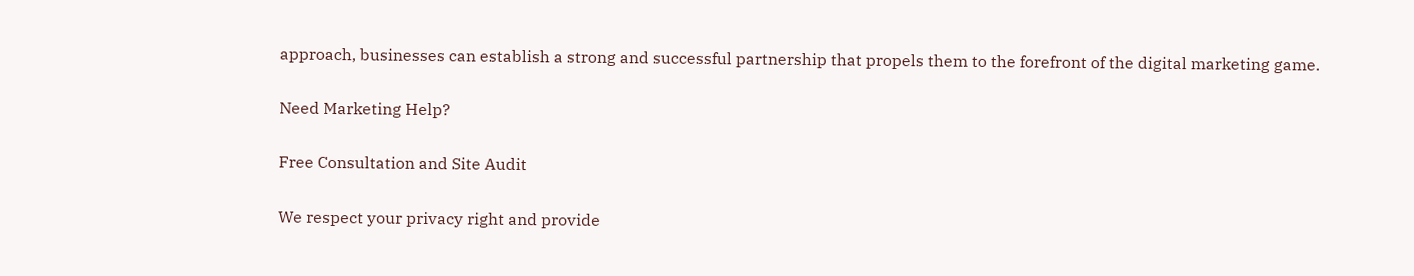approach, businesses can establish a strong and successful partnership that propels them to the forefront of the digital marketing game.

Need Marketing Help?

Free Consultation and Site Audit

We respect your privacy right and provide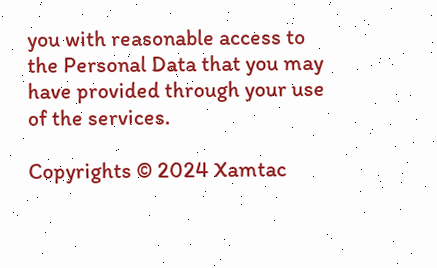you with reasonable access to the Personal Data that you may have provided through your use of the services.

Copyrights © 2024 Xamtac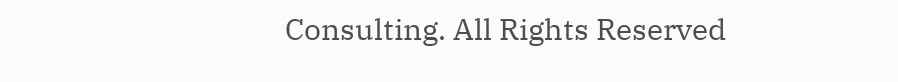Consulting. All Rights Reserved